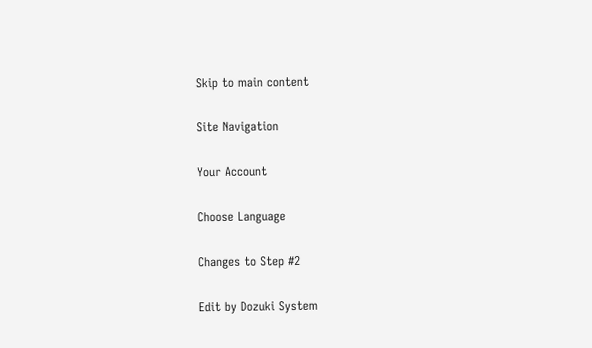Skip to main content

Site Navigation

Your Account

Choose Language

Changes to Step #2

Edit by Dozuki System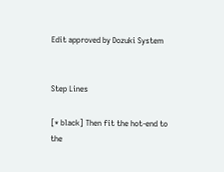Edit approved by Dozuki System


Step Lines

[* black] Then fit the hot-end to the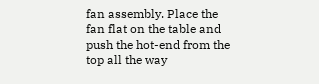fan assembly. Place the fan flat on the table and push the hot-end from the top all the way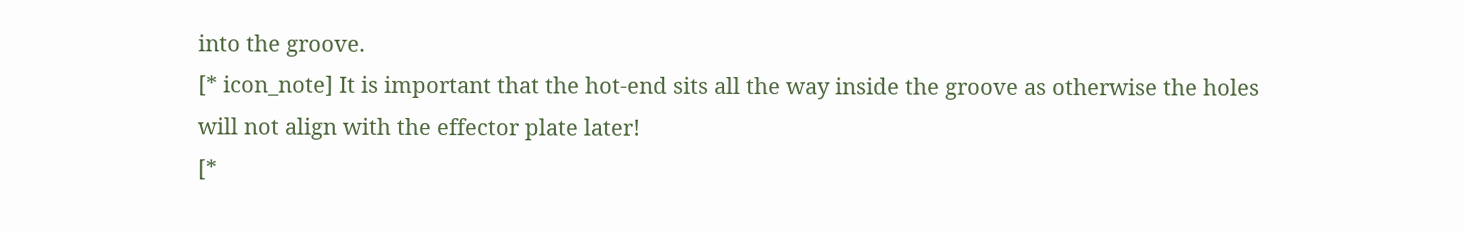into the groove.
[* icon_note] It is important that the hot-end sits all the way inside the groove as otherwise the holes will not align with the effector plate later!
[*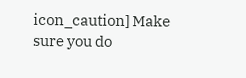icon_caution] Make sure you do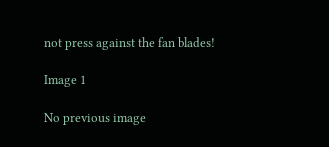not press against the fan blades!

Image 1

No previous image